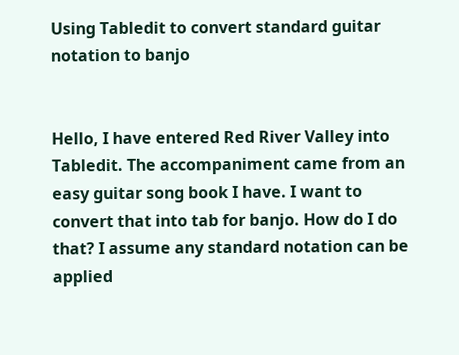Using Tabledit to convert standard guitar notation to banjo


Hello, I have entered Red River Valley into Tabledit. The accompaniment came from an easy guitar song book I have. I want to convert that into tab for banjo. How do I do that? I assume any standard notation can be applied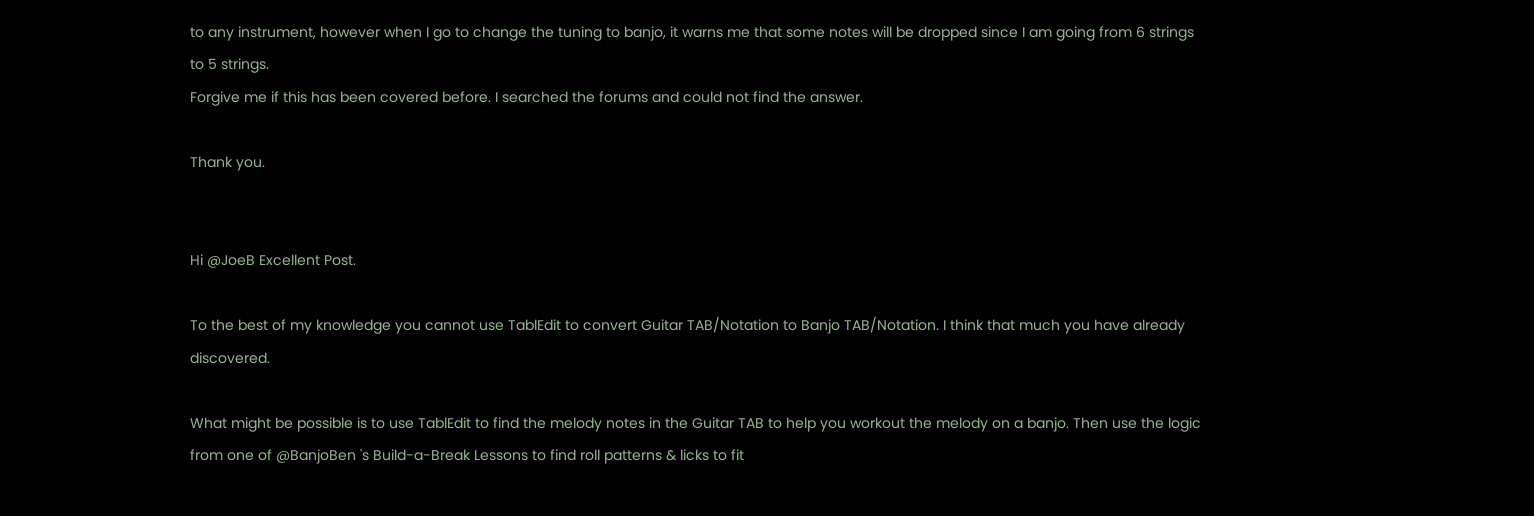to any instrument, however when I go to change the tuning to banjo, it warns me that some notes will be dropped since I am going from 6 strings to 5 strings.
Forgive me if this has been covered before. I searched the forums and could not find the answer.

Thank you.


Hi @JoeB Excellent Post.

To the best of my knowledge you cannot use TablEdit to convert Guitar TAB/Notation to Banjo TAB/Notation. I think that much you have already discovered.

What might be possible is to use TablEdit to find the melody notes in the Guitar TAB to help you workout the melody on a banjo. Then use the logic from one of @BanjoBen 's Build-a-Break Lessons to find roll patterns & licks to fit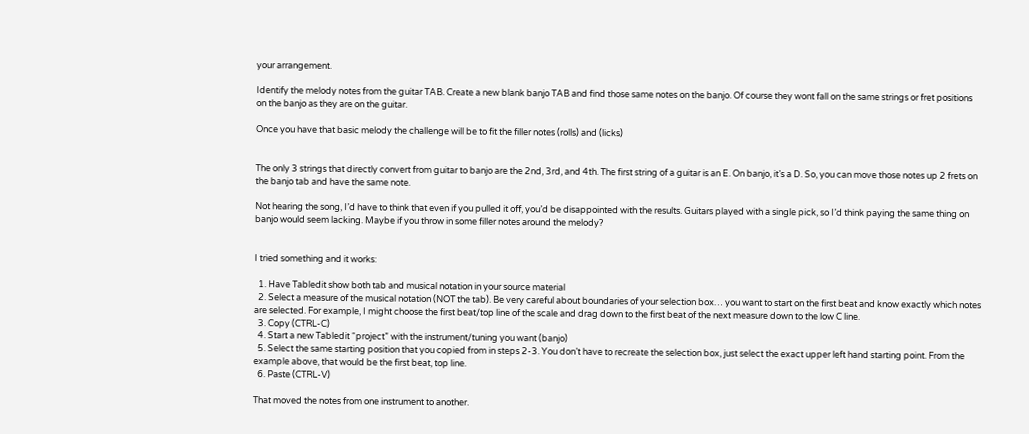your arrangement.

Identify the melody notes from the guitar TAB. Create a new blank banjo TAB and find those same notes on the banjo. Of course they wont fall on the same strings or fret positions on the banjo as they are on the guitar.

Once you have that basic melody the challenge will be to fit the filler notes (rolls) and (licks)


The only 3 strings that directly convert from guitar to banjo are the 2nd, 3rd, and 4th. The first string of a guitar is an E. On banjo, it’s a D. So, you can move those notes up 2 frets on the banjo tab and have the same note.

Not hearing the song, I’d have to think that even if you pulled it off, you’d be disappointed with the results. Guitars played with a single pick, so I’d think paying the same thing on banjo would seem lacking. Maybe if you throw in some filler notes around the melody?


I tried something and it works:

  1. Have Tabledit show both tab and musical notation in your source material
  2. Select a measure of the musical notation (NOT the tab). Be very careful about boundaries of your selection box… you want to start on the first beat and know exactly which notes are selected. For example, I might choose the first beat/top line of the scale and drag down to the first beat of the next measure down to the low C line.
  3. Copy (CTRL-C)
  4. Start a new Tabledit “project” with the instrument/tuning you want (banjo)
  5. Select the same starting position that you copied from in steps 2-3. You don’t have to recreate the selection box, just select the exact upper left hand starting point. From the example above, that would be the first beat, top line.
  6. Paste (CTRL-V)

That moved the notes from one instrument to another.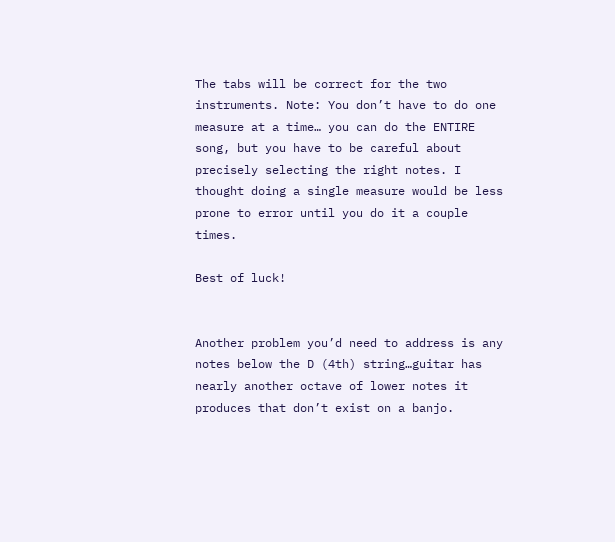The tabs will be correct for the two instruments. Note: You don’t have to do one measure at a time… you can do the ENTIRE song, but you have to be careful about precisely selecting the right notes. I thought doing a single measure would be less prone to error until you do it a couple times.

Best of luck!


Another problem you’d need to address is any notes below the D (4th) string…guitar has nearly another octave of lower notes it produces that don’t exist on a banjo.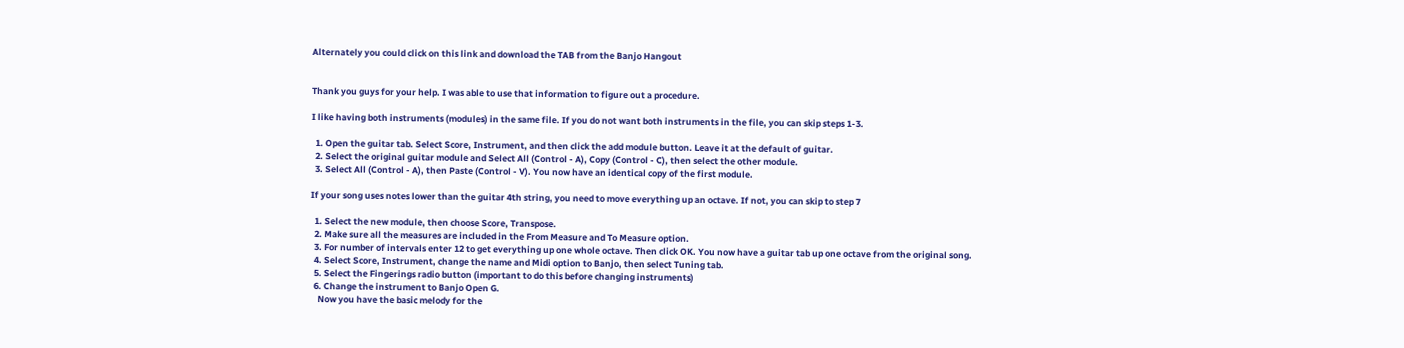Alternately you could click on this link and download the TAB from the Banjo Hangout


Thank you guys for your help. I was able to use that information to figure out a procedure.

I like having both instruments (modules) in the same file. If you do not want both instruments in the file, you can skip steps 1-3.

  1. Open the guitar tab. Select Score, Instrument, and then click the add module button. Leave it at the default of guitar.
  2. Select the original guitar module and Select All (Control - A), Copy (Control - C), then select the other module.
  3. Select All (Control - A), then Paste (Control - V). You now have an identical copy of the first module.

If your song uses notes lower than the guitar 4th string, you need to move everything up an octave. If not, you can skip to step 7

  1. Select the new module, then choose Score, Transpose.
  2. Make sure all the measures are included in the From Measure and To Measure option.
  3. For number of intervals enter 12 to get everything up one whole octave. Then click OK. You now have a guitar tab up one octave from the original song.
  4. Select Score, Instrument, change the name and Midi option to Banjo, then select Tuning tab.
  5. Select the Fingerings radio button (important to do this before changing instruments)
  6. Change the instrument to Banjo Open G.
    Now you have the basic melody for the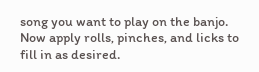song you want to play on the banjo. Now apply rolls, pinches, and licks to fill in as desired.